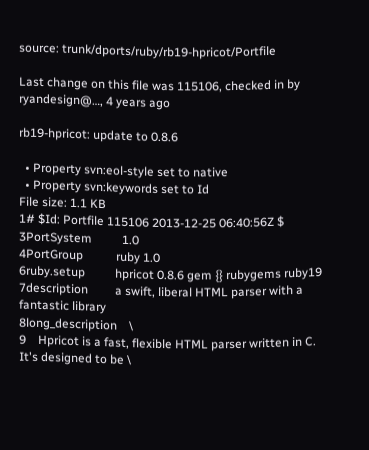source: trunk/dports/ruby/rb19-hpricot/Portfile

Last change on this file was 115106, checked in by ryandesign@…, 4 years ago

rb19-hpricot: update to 0.8.6

  • Property svn:eol-style set to native
  • Property svn:keywords set to Id
File size: 1.1 KB
1# $Id: Portfile 115106 2013-12-25 06:40:56Z $
3PortSystem          1.0
4PortGroup           ruby 1.0
6ruby.setup          hpricot 0.8.6 gem {} rubygems ruby19
7description         a swift, liberal HTML parser with a fantastic library
8long_description    \
9    Hpricot is a fast, flexible HTML parser written in C. It's designed to be \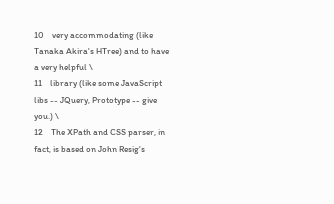10    very accommodating (like Tanaka Akira's HTree) and to have a very helpful \
11    library (like some JavaScript libs -- JQuery, Prototype -- give you.) \
12    The XPath and CSS parser, in fact, is based on John Resig's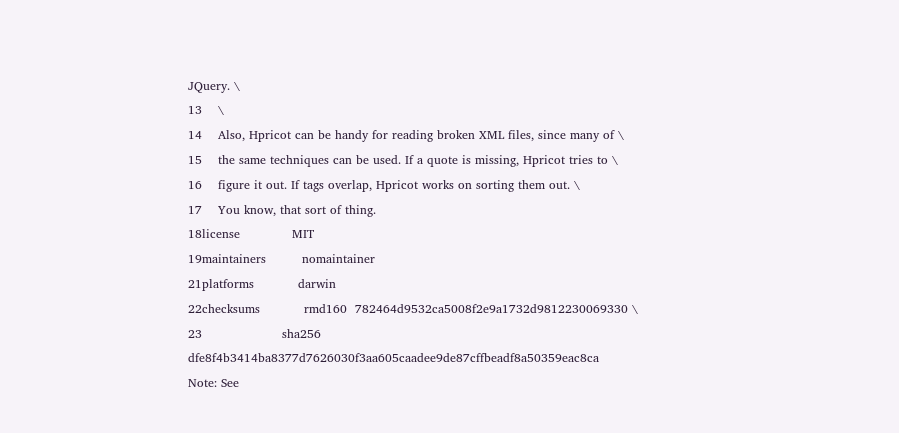JQuery. \
13    \
14    Also, Hpricot can be handy for reading broken XML files, since many of \
15    the same techniques can be used. If a quote is missing, Hpricot tries to \
16    figure it out. If tags overlap, Hpricot works on sorting them out. \
17    You know, that sort of thing.
18license             MIT
19maintainers         nomaintainer
21platforms           darwin
22checksums           rmd160  782464d9532ca5008f2e9a1732d9812230069330 \
23                    sha256  dfe8f4b3414ba8377d7626030f3aa605caadee9de87cffbeadf8a50359eac8ca
Note: See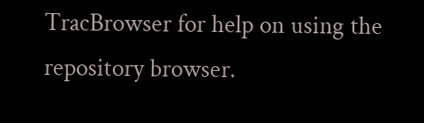TracBrowser for help on using the repository browser.